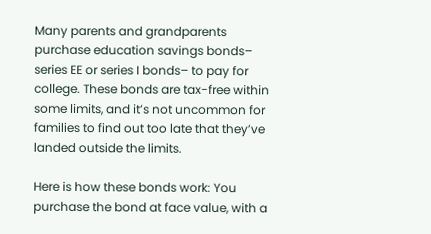Many parents and grandparents purchase education savings bonds– series EE or series I bonds– to pay for college. These bonds are tax-free within some limits, and it’s not uncommon for families to find out too late that they’ve landed outside the limits.

Here is how these bonds work: You purchase the bond at face value, with a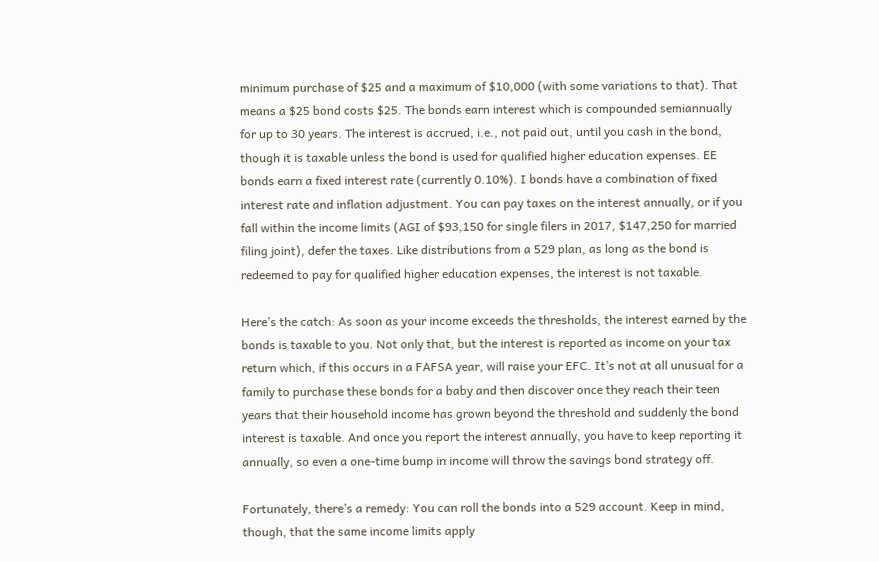minimum purchase of $25 and a maximum of $10,000 (with some variations to that). That means a $25 bond costs $25. The bonds earn interest which is compounded semiannually for up to 30 years. The interest is accrued, i.e., not paid out, until you cash in the bond, though it is taxable unless the bond is used for qualified higher education expenses. EE bonds earn a fixed interest rate (currently 0.10%). I bonds have a combination of fixed interest rate and inflation adjustment. You can pay taxes on the interest annually, or if you fall within the income limits (AGI of $93,150 for single filers in 2017, $147,250 for married filing joint), defer the taxes. Like distributions from a 529 plan, as long as the bond is redeemed to pay for qualified higher education expenses, the interest is not taxable.

Here’s the catch: As soon as your income exceeds the thresholds, the interest earned by the bonds is taxable to you. Not only that, but the interest is reported as income on your tax return which, if this occurs in a FAFSA year, will raise your EFC. It’s not at all unusual for a family to purchase these bonds for a baby and then discover once they reach their teen years that their household income has grown beyond the threshold and suddenly the bond interest is taxable. And once you report the interest annually, you have to keep reporting it annually, so even a one-time bump in income will throw the savings bond strategy off.

Fortunately, there’s a remedy: You can roll the bonds into a 529 account. Keep in mind, though, that the same income limits apply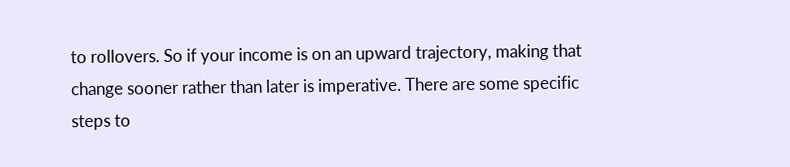to rollovers. So if your income is on an upward trajectory, making that change sooner rather than later is imperative. There are some specific steps to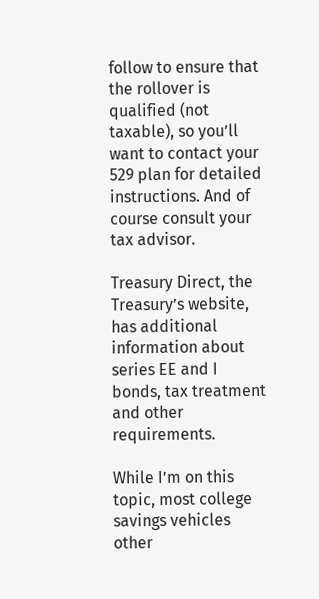follow to ensure that the rollover is qualified (not taxable), so you’ll want to contact your 529 plan for detailed instructions. And of course consult your tax advisor.

Treasury Direct, the Treasury’s website, has additional information about series EE and I bonds, tax treatment and other requirements.

While I’m on this topic, most college savings vehicles other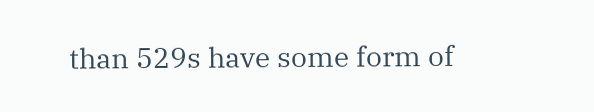than 529s have some form of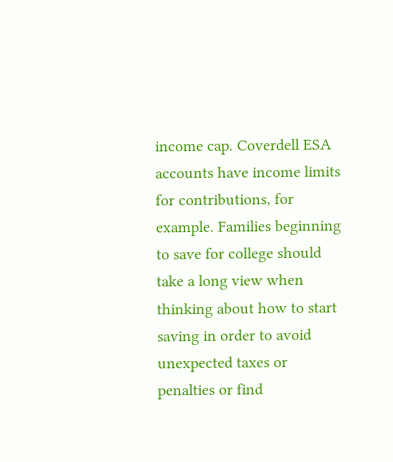income cap. Coverdell ESA accounts have income limits for contributions, for example. Families beginning to save for college should take a long view when thinking about how to start saving in order to avoid unexpected taxes or penalties or find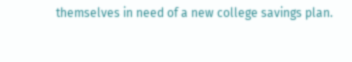themselves in need of a new college savings plan.